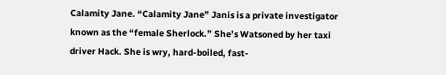Calamity Jane. “Calamity Jane” Janis is a private investigator known as the “female Sherlock.” She’s Watsoned by her taxi driver Hack. She is wry, hard-boiled, fast-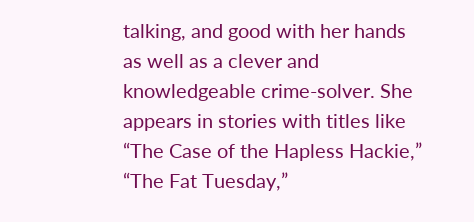talking, and good with her hands as well as a clever and knowledgeable crime-solver. She appears in stories with titles like “The Case of the Hapless Hackie,” “The Fat Tuesday,”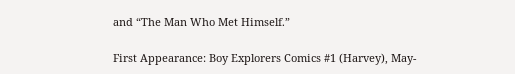and “The Man Who Met Himself.”

First Appearance: Boy Explorers Comics #1 (Harvey), May-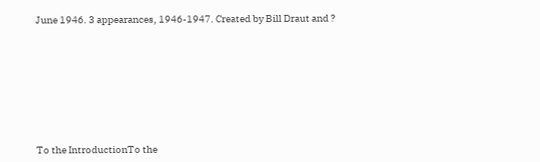June 1946. 3 appearances, 1946-1947. Created by Bill Draut and ?









To the IntroductionTo the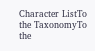Character ListTo the TaxonomyTo the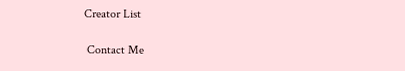Creator List

 Contact Me